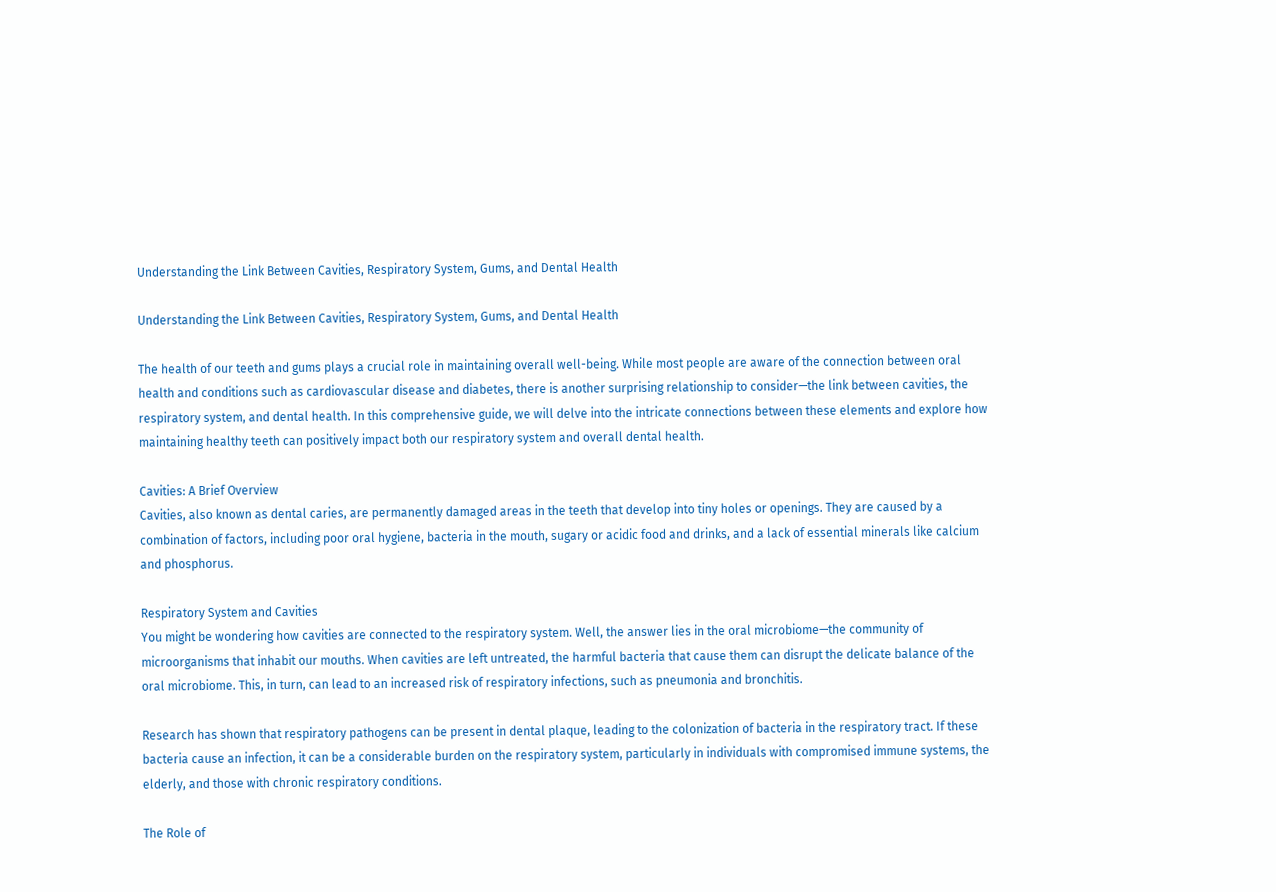Understanding the Link Between Cavities, Respiratory System, Gums, and Dental Health

Understanding the Link Between Cavities, Respiratory System, Gums, and Dental Health

The health of our teeth and gums plays a crucial role in maintaining overall well-being. While most people are aware of the connection between oral health and conditions such as cardiovascular disease and diabetes, there is another surprising relationship to consider—the link between cavities, the respiratory system, and dental health. In this comprehensive guide, we will delve into the intricate connections between these elements and explore how maintaining healthy teeth can positively impact both our respiratory system and overall dental health.

Cavities: A Brief Overview
Cavities, also known as dental caries, are permanently damaged areas in the teeth that develop into tiny holes or openings. They are caused by a combination of factors, including poor oral hygiene, bacteria in the mouth, sugary or acidic food and drinks, and a lack of essential minerals like calcium and phosphorus.

Respiratory System and Cavities
You might be wondering how cavities are connected to the respiratory system. Well, the answer lies in the oral microbiome—the community of microorganisms that inhabit our mouths. When cavities are left untreated, the harmful bacteria that cause them can disrupt the delicate balance of the oral microbiome. This, in turn, can lead to an increased risk of respiratory infections, such as pneumonia and bronchitis.

Research has shown that respiratory pathogens can be present in dental plaque, leading to the colonization of bacteria in the respiratory tract. If these bacteria cause an infection, it can be a considerable burden on the respiratory system, particularly in individuals with compromised immune systems, the elderly, and those with chronic respiratory conditions.

The Role of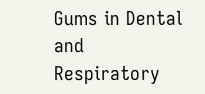Gums in Dental and Respiratory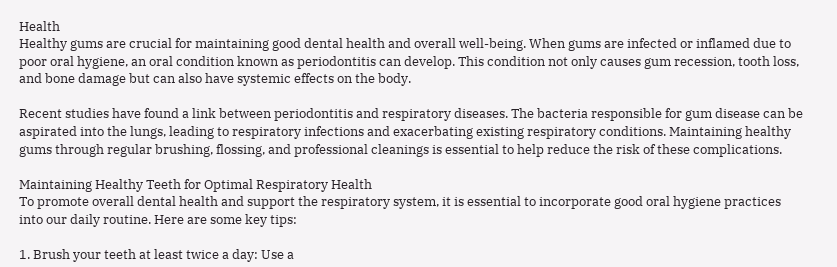Health
Healthy gums are crucial for maintaining good dental health and overall well-being. When gums are infected or inflamed due to poor oral hygiene, an oral condition known as periodontitis can develop. This condition not only causes gum recession, tooth loss, and bone damage but can also have systemic effects on the body.

Recent studies have found a link between periodontitis and respiratory diseases. The bacteria responsible for gum disease can be aspirated into the lungs, leading to respiratory infections and exacerbating existing respiratory conditions. Maintaining healthy gums through regular brushing, flossing, and professional cleanings is essential to help reduce the risk of these complications.

Maintaining Healthy Teeth for Optimal Respiratory Health
To promote overall dental health and support the respiratory system, it is essential to incorporate good oral hygiene practices into our daily routine. Here are some key tips:

1. Brush your teeth at least twice a day: Use a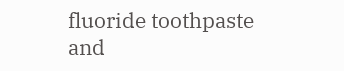fluoride toothpaste and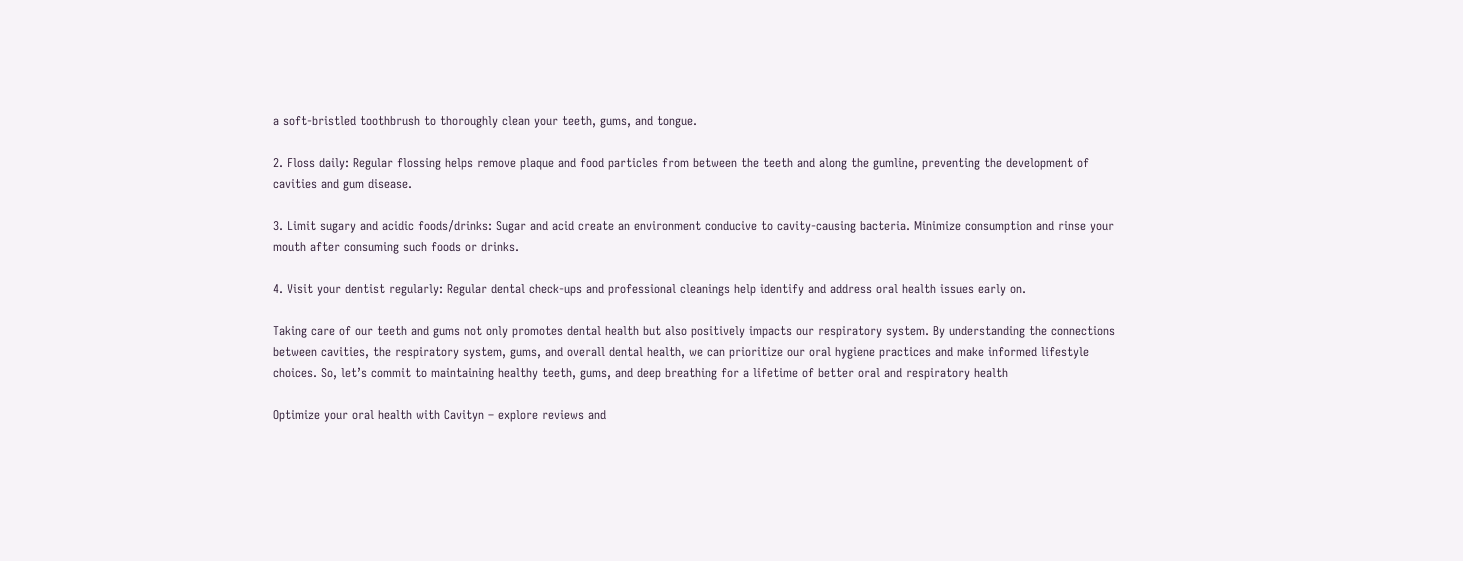a soft-bristled toothbrush to thoroughly clean your teeth, gums, and tongue.

2. Floss daily: Regular flossing helps remove plaque and food particles from between the teeth and along the gumline, preventing the development of cavities and gum disease.

3. Limit sugary and acidic foods/drinks: Sugar and acid create an environment conducive to cavity-causing bacteria. Minimize consumption and rinse your mouth after consuming such foods or drinks.

4. Visit your dentist regularly: Regular dental check-ups and professional cleanings help identify and address oral health issues early on.

Taking care of our teeth and gums not only promotes dental health but also positively impacts our respiratory system. By understanding the connections between cavities, the respiratory system, gums, and overall dental health, we can prioritize our oral hygiene practices and make informed lifestyle choices. So, let’s commit to maintaining healthy teeth, gums, and deep breathing for a lifetime of better oral and respiratory health

Optimize your oral health with Cavityn – explore reviews and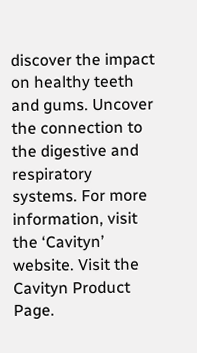discover the impact on healthy teeth and gums. Uncover the connection to the digestive and respiratory systems. For more information, visit the ‘Cavityn’ website. Visit the Cavityn Product Page.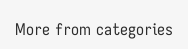More from categories